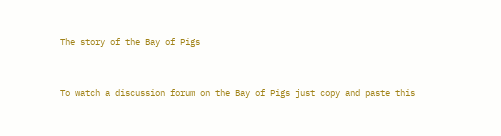The story of the Bay of Pigs


To watch a discussion forum on the Bay of Pigs just copy and paste this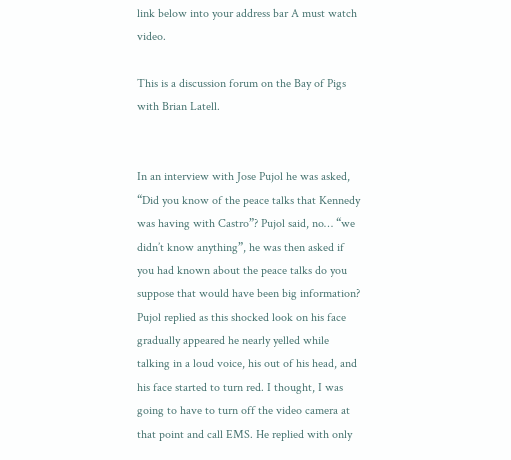link below into your address bar A must watch video.

This is a discussion forum on the Bay of Pigs with Brian Latell.


In an interview with Jose Pujol he was asked, “Did you know of the peace talks that Kennedy was having with Castro”? Pujol said, no… “we didn’t know anything”, he was then asked if you had known about the peace talks do you suppose that would have been big information? Pujol replied as this shocked look on his face gradually appeared he nearly yelled while talking in a loud voice, his out of his head, and his face started to turn red. I thought, I was going to have to turn off the video camera at that point and call EMS. He replied with only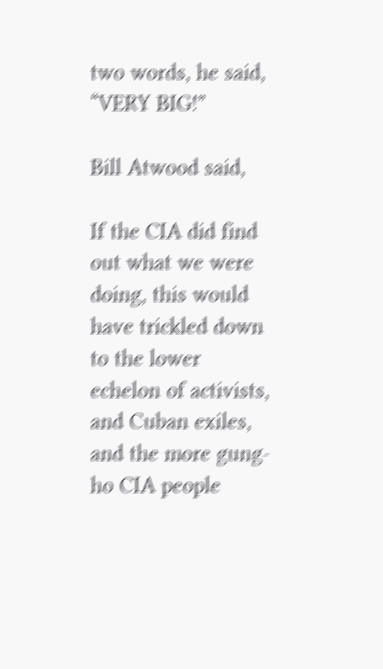two words, he said, “VERY BIG!”

Bill Atwood said,

If the CIA did find out what we were doing, this would have trickled down to the lower echelon of activists, and Cuban exiles, and the more gung-ho CIA people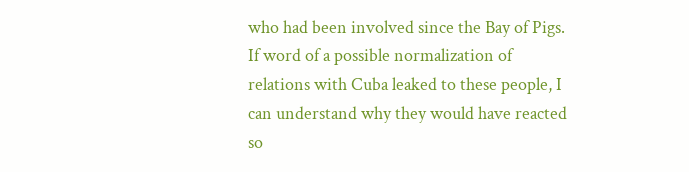who had been involved since the Bay of Pigs. If word of a possible normalization of relations with Cuba leaked to these people, I can understand why they would have reacted so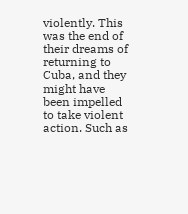violently. This was the end of their dreams of returning to Cuba, and they might have been impelled to take violent action. Such as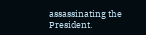assassinating the President.